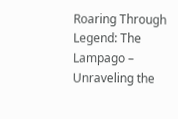Roaring Through Legend: The Lampago – Unraveling the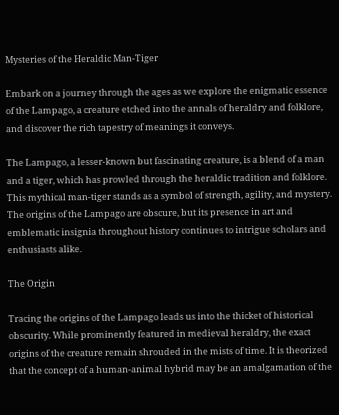Mysteries of the Heraldic Man-Tiger

Embark on a journey through the ages as we explore the enigmatic essence of the Lampago, a creature etched into the annals of heraldry and folklore, and discover the rich tapestry of meanings it conveys.

The Lampago, a lesser-known but fascinating creature, is a blend of a man and a tiger, which has prowled through the heraldic tradition and folklore. This mythical man-tiger stands as a symbol of strength, agility, and mystery. The origins of the Lampago are obscure, but its presence in art and emblematic insignia throughout history continues to intrigue scholars and enthusiasts alike.

The Origin

Tracing the origins of the Lampago leads us into the thicket of historical obscurity. While prominently featured in medieval heraldry, the exact origins of the creature remain shrouded in the mists of time. It is theorized that the concept of a human-animal hybrid may be an amalgamation of the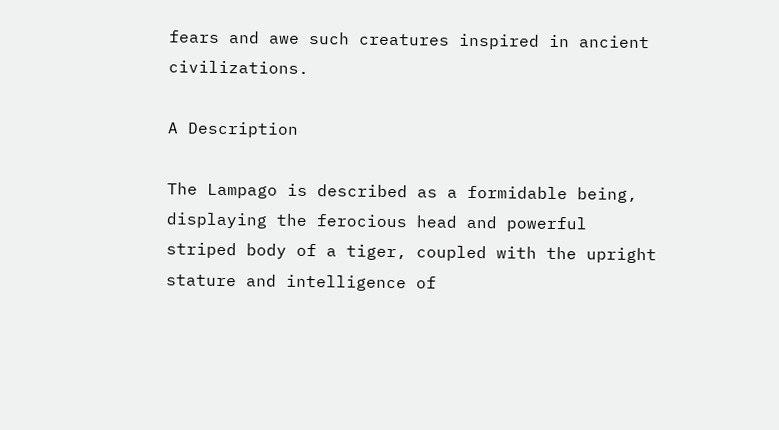fears and awe such creatures inspired in ancient civilizations.

A Description

The Lampago is described as a formidable being, displaying the ferocious head and powerful striped body of a tiger, coupled with the upright stature and intelligence of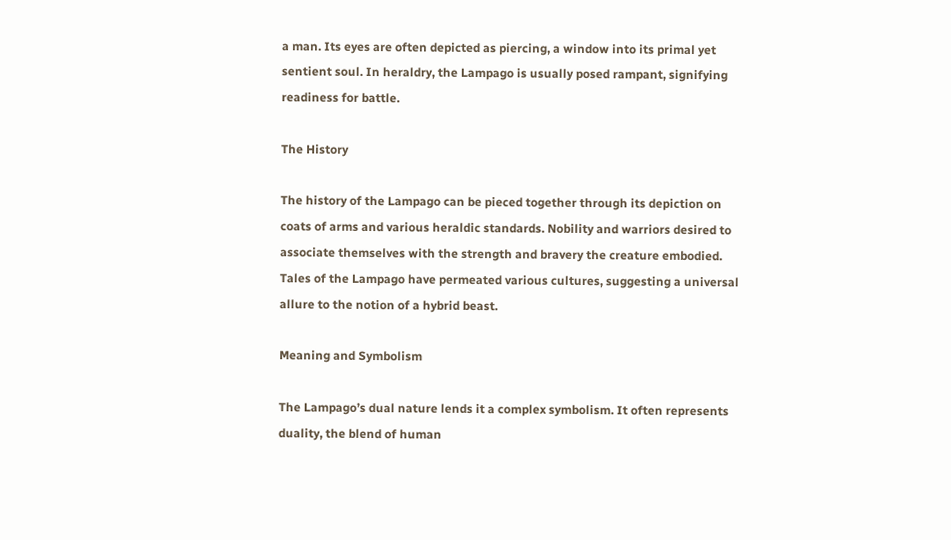a man. Its eyes are often depicted as piercing, a window into its primal yet sentient soul. In heraldry, the Lampago is usually posed rampant, signifying readiness for battle.

The History

The history of the Lampago can be pieced together through its depiction on coats of arms and various heraldic standards. Nobility and warriors desired to associate themselves with the strength and bravery the creature embodied. Tales of the Lampago have permeated various cultures, suggesting a universal allure to the notion of a hybrid beast.

Meaning and Symbolism

The Lampago’s dual nature lends it a complex symbolism. It often represents duality, the blend of human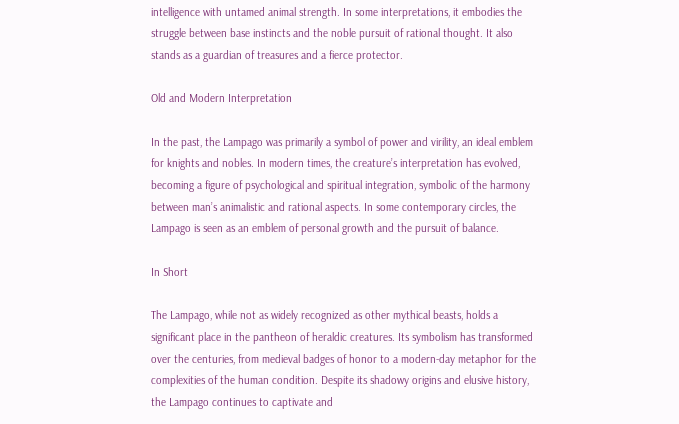intelligence with untamed animal strength. In some interpretations, it embodies the struggle between base instincts and the noble pursuit of rational thought. It also stands as a guardian of treasures and a fierce protector.

Old and Modern Interpretation

In the past, the Lampago was primarily a symbol of power and virility, an ideal emblem for knights and nobles. In modern times, the creature’s interpretation has evolved, becoming a figure of psychological and spiritual integration, symbolic of the harmony between man’s animalistic and rational aspects. In some contemporary circles, the Lampago is seen as an emblem of personal growth and the pursuit of balance.

In Short

The Lampago, while not as widely recognized as other mythical beasts, holds a significant place in the pantheon of heraldic creatures. Its symbolism has transformed over the centuries, from medieval badges of honor to a modern-day metaphor for the complexities of the human condition. Despite its shadowy origins and elusive history, the Lampago continues to captivate and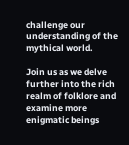challenge our understanding of the mythical world.

Join us as we delve further into the rich realm of folklore and examine more enigmatic beings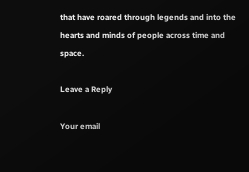that have roared through legends and into the hearts and minds of people across time and space.

Leave a Reply

Your email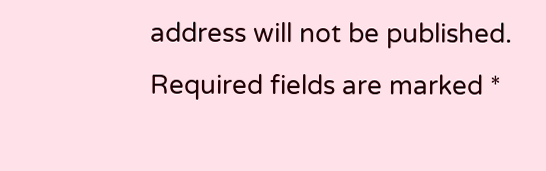address will not be published. Required fields are marked *